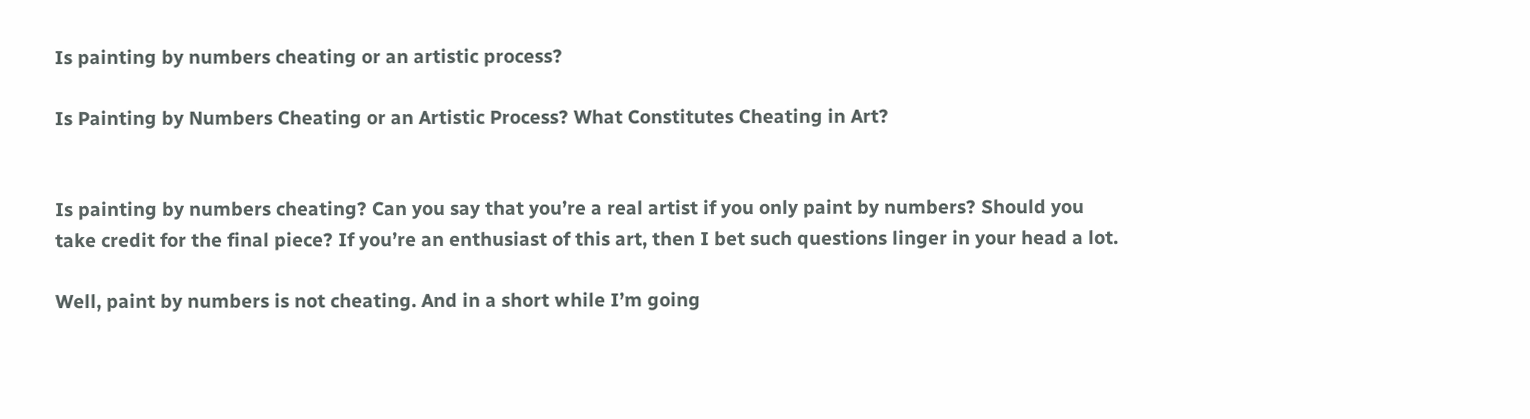Is painting by numbers cheating or an artistic process?

Is Painting by Numbers Cheating or an Artistic Process? What Constitutes Cheating in Art?


Is painting by numbers cheating? Can you say that you’re a real artist if you only paint by numbers? Should you take credit for the final piece? If you’re an enthusiast of this art, then I bet such questions linger in your head a lot.

Well, paint by numbers is not cheating. And in a short while I’m going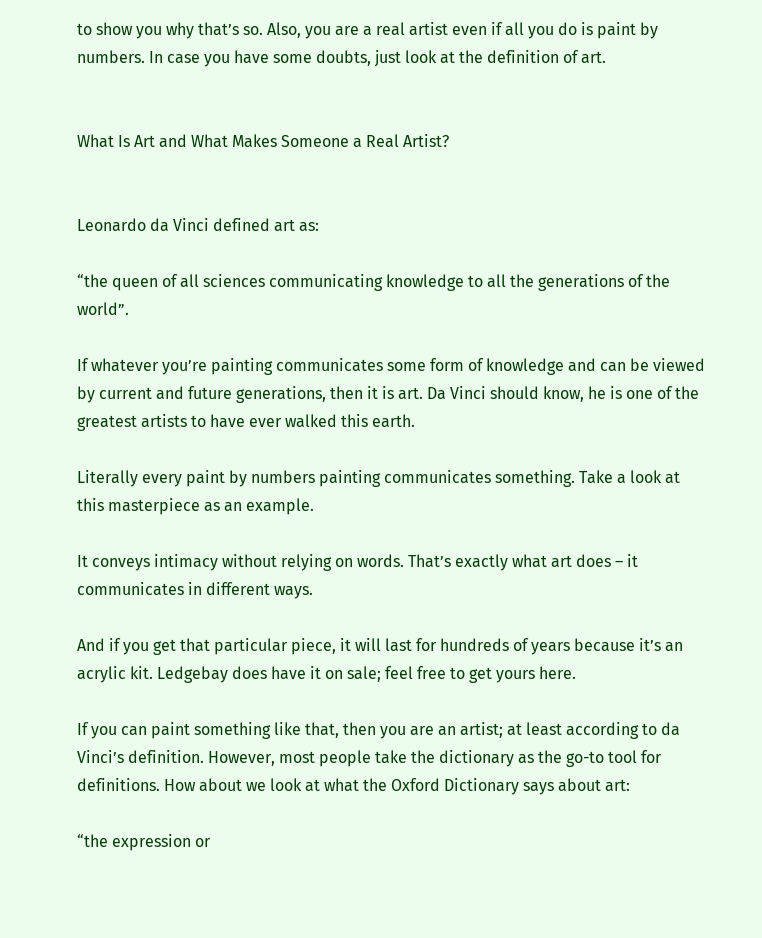to show you why that’s so. Also, you are a real artist even if all you do is paint by numbers. In case you have some doubts, just look at the definition of art.


What Is Art and What Makes Someone a Real Artist?


Leonardo da Vinci defined art as:

“the queen of all sciences communicating knowledge to all the generations of the world”.

If whatever you’re painting communicates some form of knowledge and can be viewed by current and future generations, then it is art. Da Vinci should know, he is one of the greatest artists to have ever walked this earth.

Literally every paint by numbers painting communicates something. Take a look at this masterpiece as an example.

It conveys intimacy without relying on words. That’s exactly what art does – it communicates in different ways.

And if you get that particular piece, it will last for hundreds of years because it’s an acrylic kit. Ledgebay does have it on sale; feel free to get yours here.

If you can paint something like that, then you are an artist; at least according to da Vinci’s definition. However, most people take the dictionary as the go-to tool for definitions. How about we look at what the Oxford Dictionary says about art:

“the expression or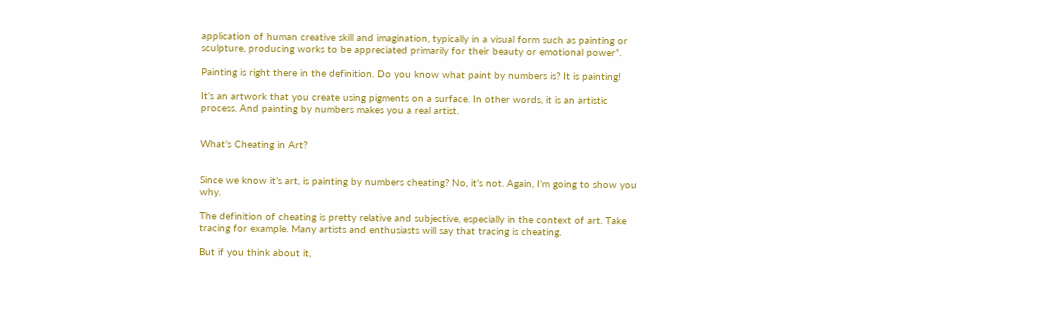application of human creative skill and imagination, typically in a visual form such as painting or sculpture, producing works to be appreciated primarily for their beauty or emotional power”.

Painting is right there in the definition. Do you know what paint by numbers is? It is painting!

It’s an artwork that you create using pigments on a surface. In other words, it is an artistic process. And painting by numbers makes you a real artist.


What’s Cheating in Art?


Since we know it’s art, is painting by numbers cheating? No, it’s not. Again, I’m going to show you why.

The definition of cheating is pretty relative and subjective, especially in the context of art. Take tracing for example. Many artists and enthusiasts will say that tracing is cheating.

But if you think about it,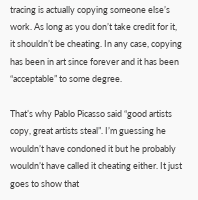tracing is actually copying someone else’s work. As long as you don’t take credit for it, it shouldn’t be cheating. In any case, copying has been in art since forever and it has been “acceptable” to some degree.

That’s why Pablo Picasso said “good artists copy, great artists steal”. I’m guessing he wouldn’t have condoned it but he probably wouldn’t have called it cheating either. It just goes to show that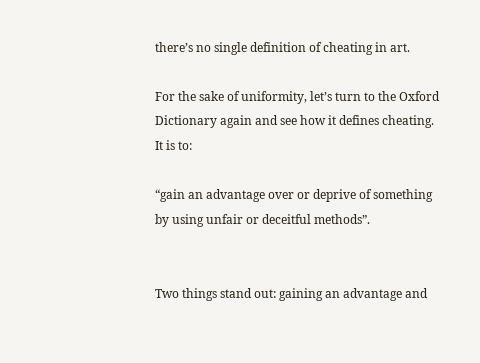there’s no single definition of cheating in art.

For the sake of uniformity, let’s turn to the Oxford Dictionary again and see how it defines cheating. It is to:

“gain an advantage over or deprive of something by using unfair or deceitful methods”.


Two things stand out: gaining an advantage and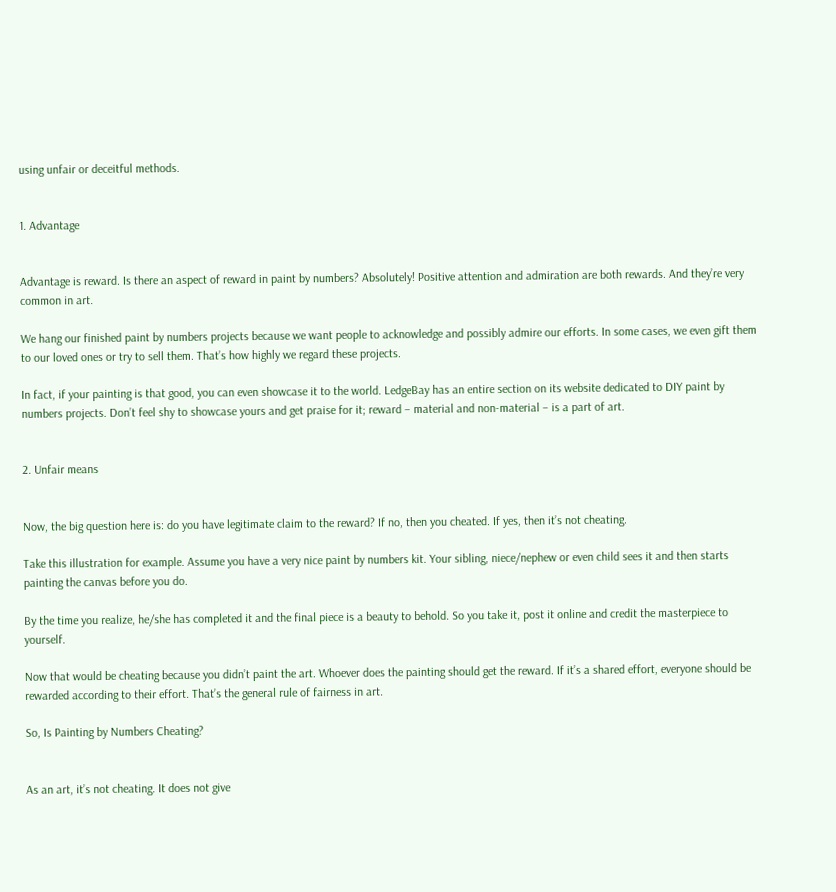using unfair or deceitful methods.


1. Advantage


Advantage is reward. Is there an aspect of reward in paint by numbers? Absolutely! Positive attention and admiration are both rewards. And they’re very common in art.

We hang our finished paint by numbers projects because we want people to acknowledge and possibly admire our efforts. In some cases, we even gift them to our loved ones or try to sell them. That’s how highly we regard these projects.

In fact, if your painting is that good, you can even showcase it to the world. LedgeBay has an entire section on its website dedicated to DIY paint by numbers projects. Don’t feel shy to showcase yours and get praise for it; reward – material and non-material – is a part of art.


2. Unfair means


Now, the big question here is: do you have legitimate claim to the reward? If no, then you cheated. If yes, then it’s not cheating.

Take this illustration for example. Assume you have a very nice paint by numbers kit. Your sibling, niece/nephew or even child sees it and then starts painting the canvas before you do.

By the time you realize, he/she has completed it and the final piece is a beauty to behold. So you take it, post it online and credit the masterpiece to yourself.

Now that would be cheating because you didn’t paint the art. Whoever does the painting should get the reward. If it’s a shared effort, everyone should be rewarded according to their effort. That’s the general rule of fairness in art.

So, Is Painting by Numbers Cheating?


As an art, it’s not cheating. It does not give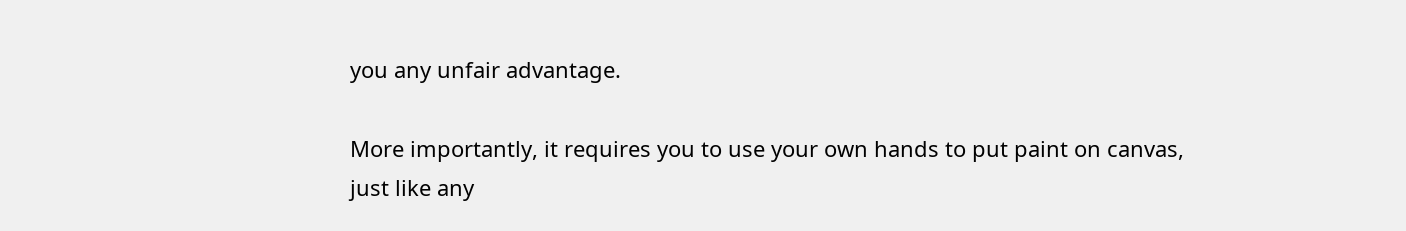you any unfair advantage.

More importantly, it requires you to use your own hands to put paint on canvas, just like any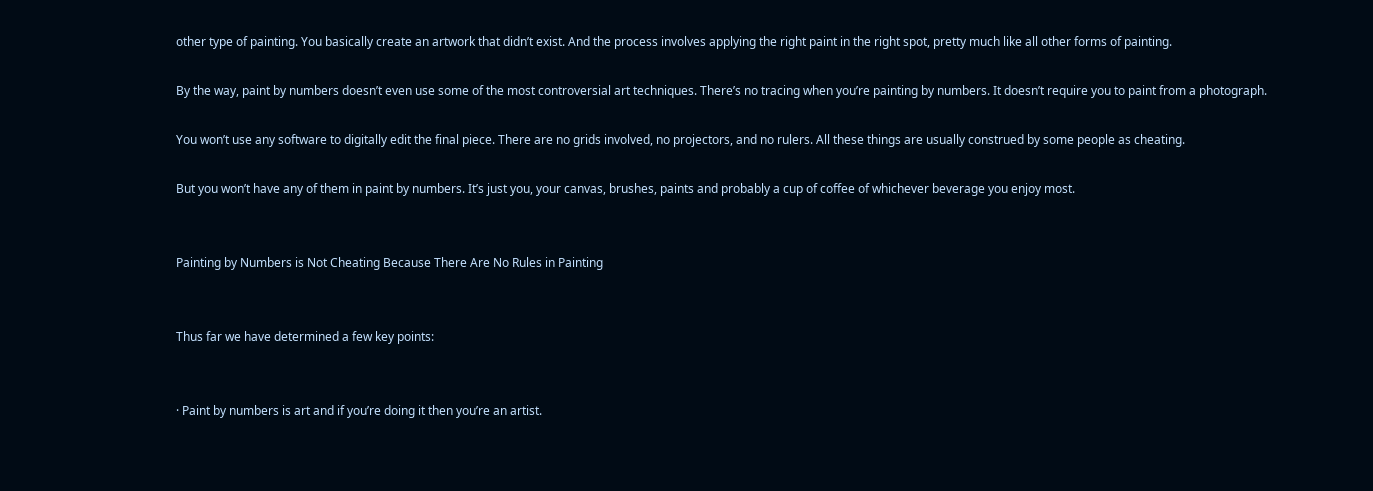other type of painting. You basically create an artwork that didn’t exist. And the process involves applying the right paint in the right spot, pretty much like all other forms of painting.

By the way, paint by numbers doesn’t even use some of the most controversial art techniques. There’s no tracing when you’re painting by numbers. It doesn’t require you to paint from a photograph.

You won’t use any software to digitally edit the final piece. There are no grids involved, no projectors, and no rulers. All these things are usually construed by some people as cheating.

But you won’t have any of them in paint by numbers. It’s just you, your canvas, brushes, paints and probably a cup of coffee of whichever beverage you enjoy most.


Painting by Numbers is Not Cheating Because There Are No Rules in Painting


Thus far we have determined a few key points:


· Paint by numbers is art and if you’re doing it then you’re an artist.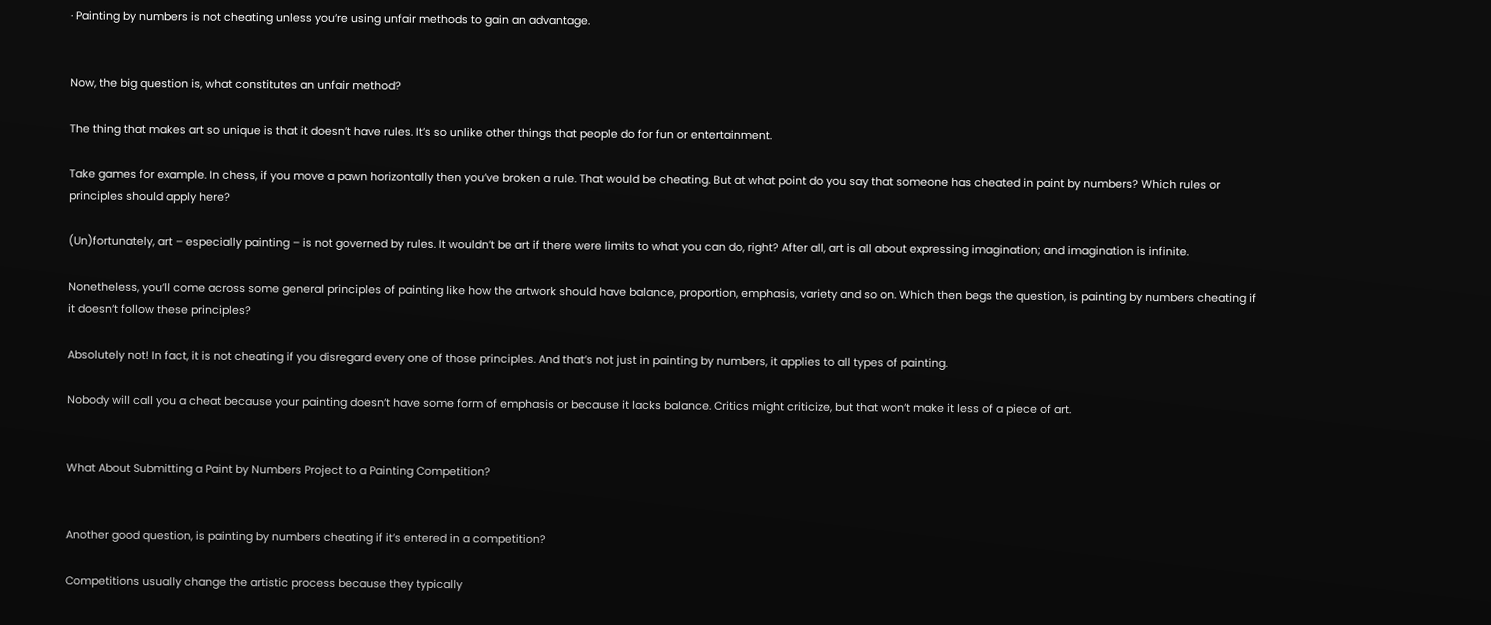· Painting by numbers is not cheating unless you’re using unfair methods to gain an advantage.


Now, the big question is, what constitutes an unfair method?

The thing that makes art so unique is that it doesn’t have rules. It’s so unlike other things that people do for fun or entertainment.

Take games for example. In chess, if you move a pawn horizontally then you’ve broken a rule. That would be cheating. But at what point do you say that someone has cheated in paint by numbers? Which rules or principles should apply here?

(Un)fortunately, art – especially painting – is not governed by rules. It wouldn’t be art if there were limits to what you can do, right? After all, art is all about expressing imagination; and imagination is infinite.

Nonetheless, you’ll come across some general principles of painting like how the artwork should have balance, proportion, emphasis, variety and so on. Which then begs the question, is painting by numbers cheating if it doesn’t follow these principles?

Absolutely not! In fact, it is not cheating if you disregard every one of those principles. And that’s not just in painting by numbers, it applies to all types of painting.

Nobody will call you a cheat because your painting doesn’t have some form of emphasis or because it lacks balance. Critics might criticize, but that won’t make it less of a piece of art.


What About Submitting a Paint by Numbers Project to a Painting Competition?


Another good question, is painting by numbers cheating if it’s entered in a competition?

Competitions usually change the artistic process because they typically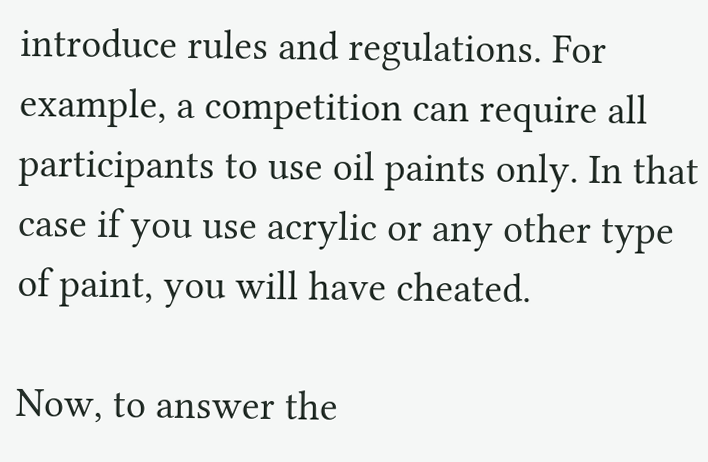introduce rules and regulations. For example, a competition can require all participants to use oil paints only. In that case if you use acrylic or any other type of paint, you will have cheated.

Now, to answer the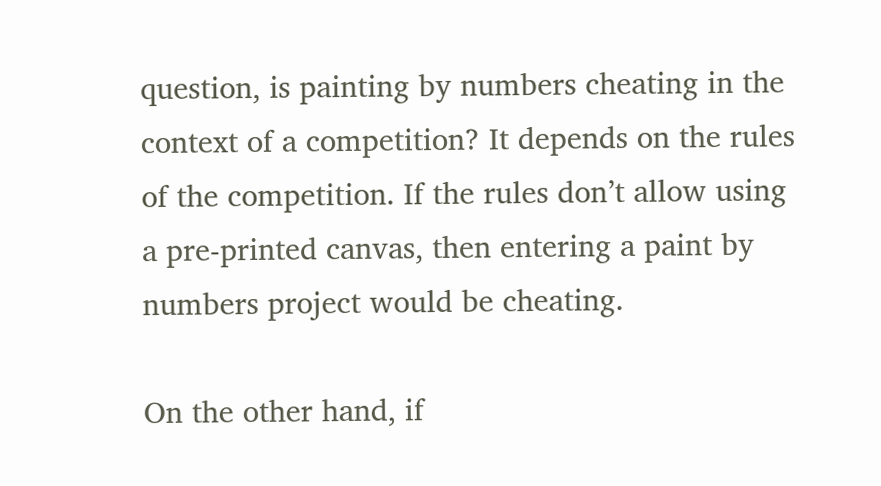question, is painting by numbers cheating in the context of a competition? It depends on the rules of the competition. If the rules don’t allow using a pre-printed canvas, then entering a paint by numbers project would be cheating.

On the other hand, if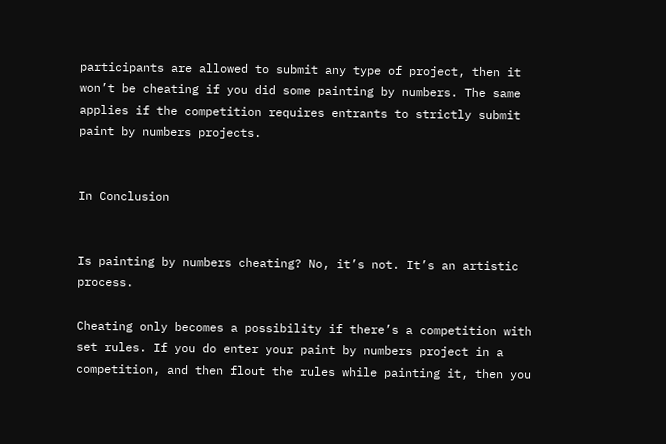participants are allowed to submit any type of project, then it won’t be cheating if you did some painting by numbers. The same applies if the competition requires entrants to strictly submit paint by numbers projects.


In Conclusion


Is painting by numbers cheating? No, it’s not. It’s an artistic process.

Cheating only becomes a possibility if there’s a competition with set rules. If you do enter your paint by numbers project in a competition, and then flout the rules while painting it, then you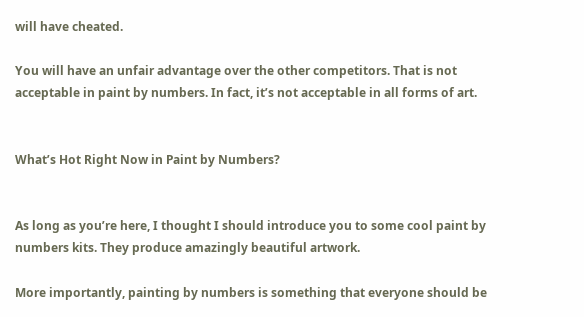will have cheated.

You will have an unfair advantage over the other competitors. That is not acceptable in paint by numbers. In fact, it’s not acceptable in all forms of art.


What’s Hot Right Now in Paint by Numbers?


As long as you’re here, I thought I should introduce you to some cool paint by numbers kits. They produce amazingly beautiful artwork.

More importantly, painting by numbers is something that everyone should be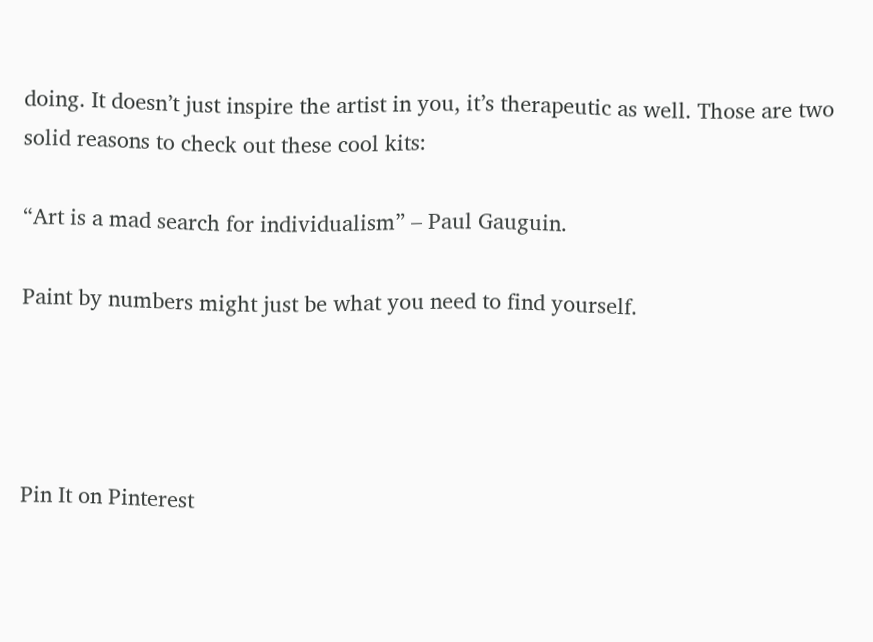doing. It doesn’t just inspire the artist in you, it’s therapeutic as well. Those are two solid reasons to check out these cool kits:

“Art is a mad search for individualism” – Paul Gauguin.

Paint by numbers might just be what you need to find yourself.




Pin It on Pinterest